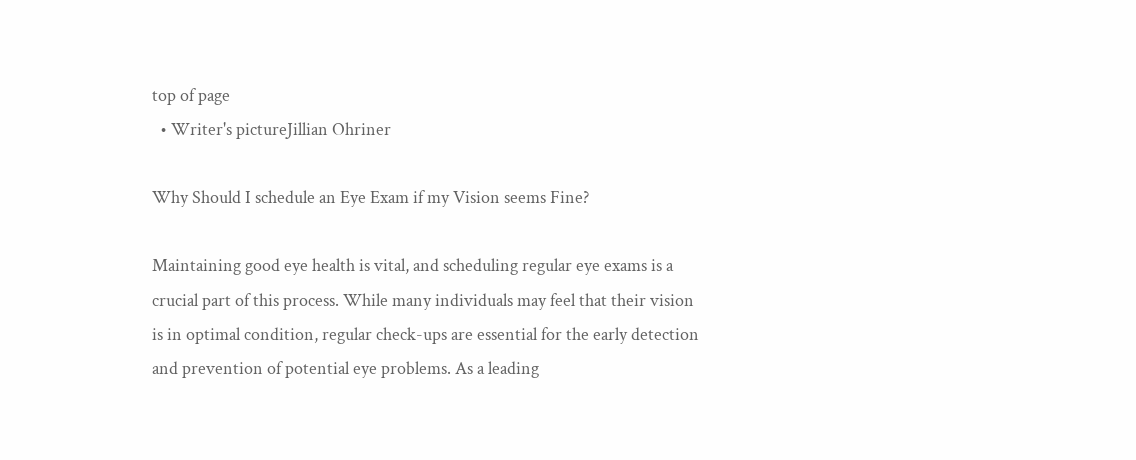top of page
  • Writer's pictureJillian Ohriner

Why Should I schedule an Eye Exam if my Vision seems Fine?

Maintaining good eye health is vital, and scheduling regular eye exams is a crucial part of this process. While many individuals may feel that their vision is in optimal condition, regular check-ups are essential for the early detection and prevention of potential eye problems. As a leading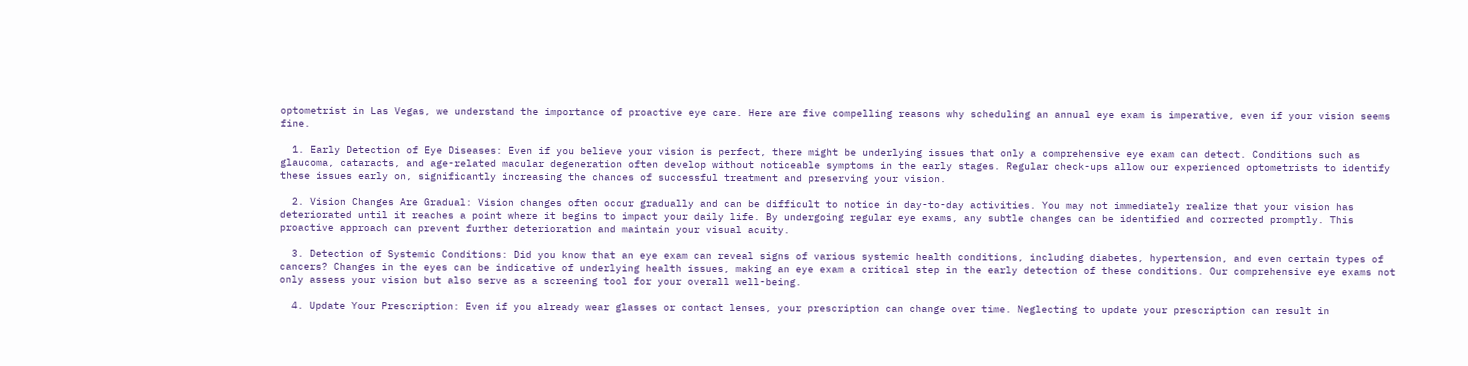optometrist in Las Vegas, we understand the importance of proactive eye care. Here are five compelling reasons why scheduling an annual eye exam is imperative, even if your vision seems fine.

  1. Early Detection of Eye Diseases: Even if you believe your vision is perfect, there might be underlying issues that only a comprehensive eye exam can detect. Conditions such as glaucoma, cataracts, and age-related macular degeneration often develop without noticeable symptoms in the early stages. Regular check-ups allow our experienced optometrists to identify these issues early on, significantly increasing the chances of successful treatment and preserving your vision.

  2. Vision Changes Are Gradual: Vision changes often occur gradually and can be difficult to notice in day-to-day activities. You may not immediately realize that your vision has deteriorated until it reaches a point where it begins to impact your daily life. By undergoing regular eye exams, any subtle changes can be identified and corrected promptly. This proactive approach can prevent further deterioration and maintain your visual acuity.

  3. Detection of Systemic Conditions: Did you know that an eye exam can reveal signs of various systemic health conditions, including diabetes, hypertension, and even certain types of cancers? Changes in the eyes can be indicative of underlying health issues, making an eye exam a critical step in the early detection of these conditions. Our comprehensive eye exams not only assess your vision but also serve as a screening tool for your overall well-being.

  4. Update Your Prescription: Even if you already wear glasses or contact lenses, your prescription can change over time. Neglecting to update your prescription can result in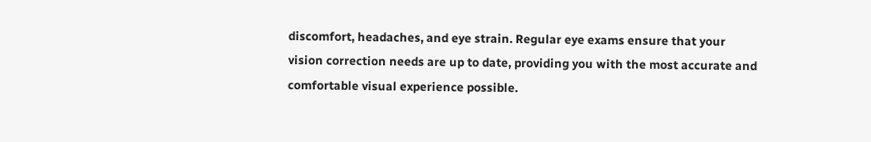discomfort, headaches, and eye strain. Regular eye exams ensure that your vision correction needs are up to date, providing you with the most accurate and comfortable visual experience possible.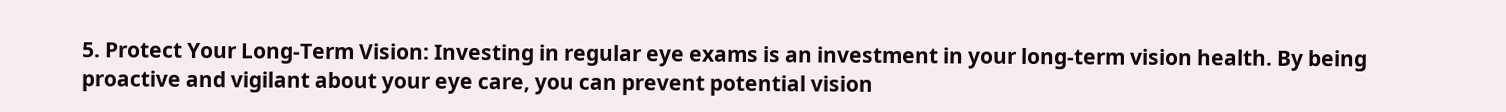5. Protect Your Long-Term Vision: Investing in regular eye exams is an investment in your long-term vision health. By being proactive and vigilant about your eye care, you can prevent potential vision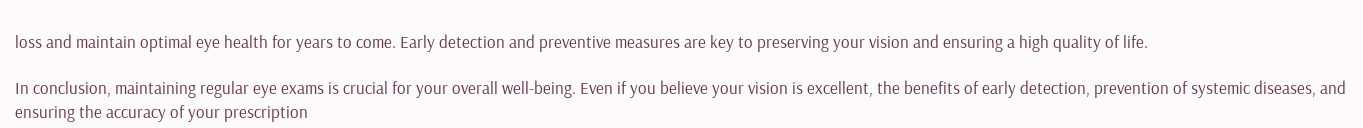loss and maintain optimal eye health for years to come. Early detection and preventive measures are key to preserving your vision and ensuring a high quality of life.

In conclusion, maintaining regular eye exams is crucial for your overall well-being. Even if you believe your vision is excellent, the benefits of early detection, prevention of systemic diseases, and ensuring the accuracy of your prescription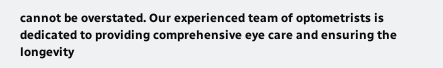cannot be overstated. Our experienced team of optometrists is dedicated to providing comprehensive eye care and ensuring the longevity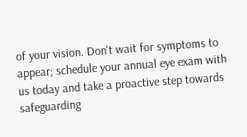of your vision. Don't wait for symptoms to appear; schedule your annual eye exam with us today and take a proactive step towards safeguarding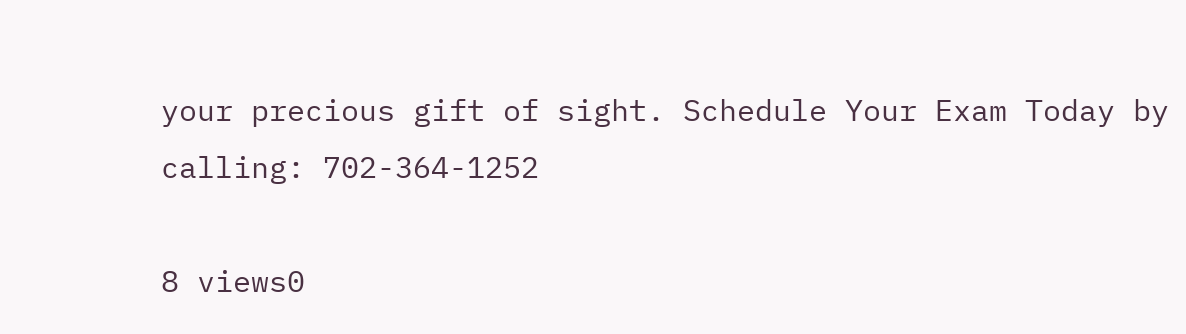your precious gift of sight. Schedule Your Exam Today by calling: 702-364-1252

8 views0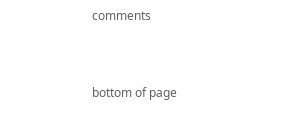comments


bottom of page